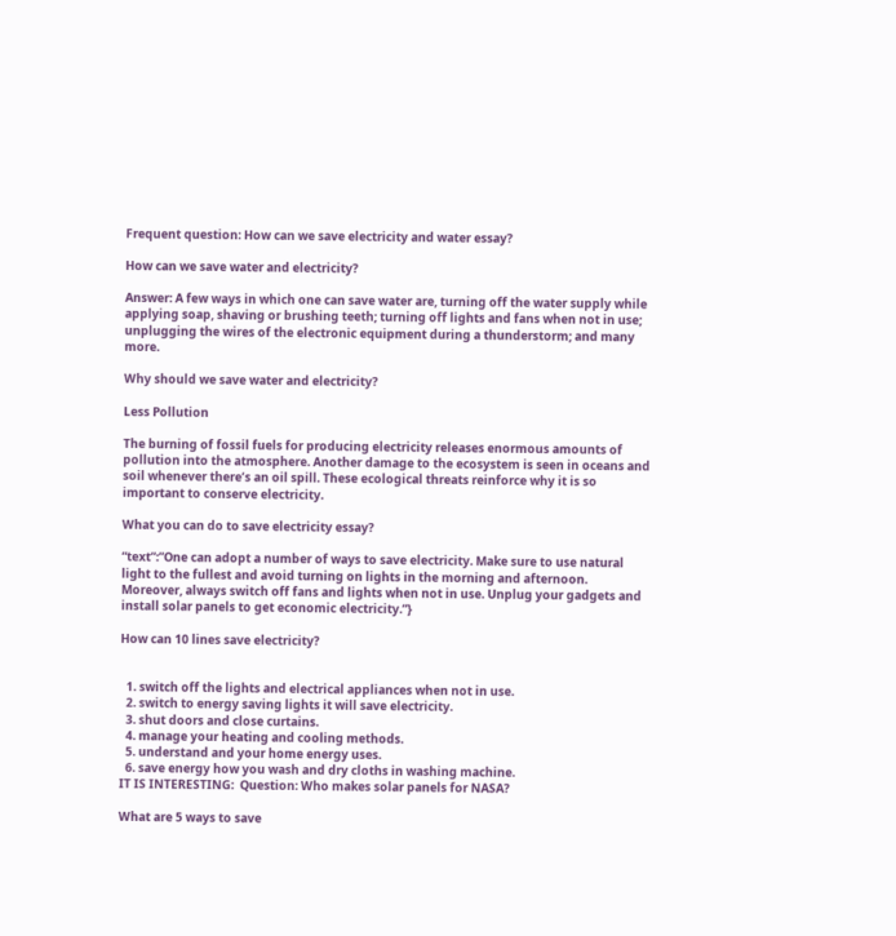Frequent question: How can we save electricity and water essay?

How can we save water and electricity?

Answer: A few ways in which one can save water are, turning off the water supply while applying soap, shaving or brushing teeth; turning off lights and fans when not in use; unplugging the wires of the electronic equipment during a thunderstorm; and many more.

Why should we save water and electricity?

Less Pollution

The burning of fossil fuels for producing electricity releases enormous amounts of pollution into the atmosphere. Another damage to the ecosystem is seen in oceans and soil whenever there’s an oil spill. These ecological threats reinforce why it is so important to conserve electricity.

What you can do to save electricity essay?

“text”:”One can adopt a number of ways to save electricity. Make sure to use natural light to the fullest and avoid turning on lights in the morning and afternoon. Moreover, always switch off fans and lights when not in use. Unplug your gadgets and install solar panels to get economic electricity.”}

How can 10 lines save electricity?


  1. switch off the lights and electrical appliances when not in use.
  2. switch to energy saving lights it will save electricity.
  3. shut doors and close curtains.
  4. manage your heating and cooling methods.
  5. understand and your home energy uses.
  6. save energy how you wash and dry cloths in washing machine.
IT IS INTERESTING:  Question: Who makes solar panels for NASA?

What are 5 ways to save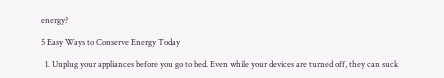energy?

5 Easy Ways to Conserve Energy Today

  1. Unplug your appliances before you go to bed. Even while your devices are turned off, they can suck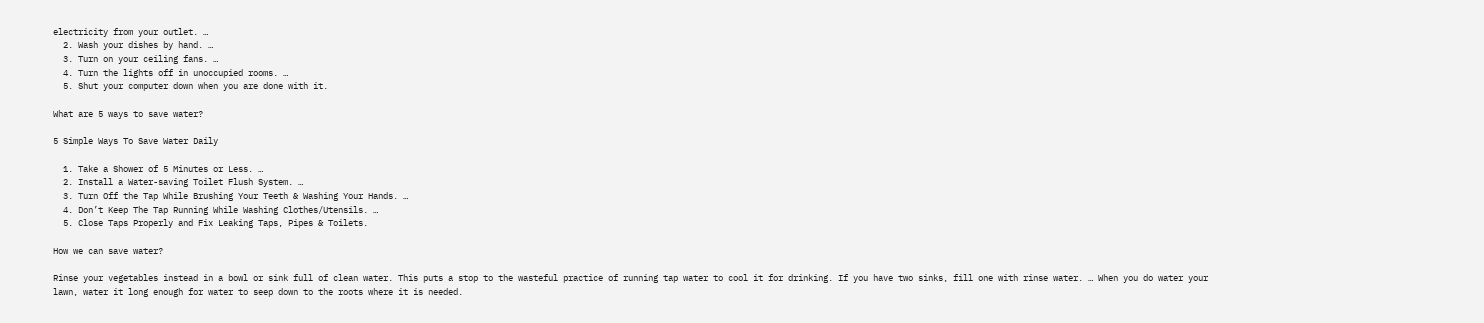electricity from your outlet. …
  2. Wash your dishes by hand. …
  3. Turn on your ceiling fans. …
  4. Turn the lights off in unoccupied rooms. …
  5. Shut your computer down when you are done with it.

What are 5 ways to save water?

5 Simple Ways To Save Water Daily

  1. Take a Shower of 5 Minutes or Less. …
  2. Install a Water-saving Toilet Flush System. …
  3. Turn Off the Tap While Brushing Your Teeth & Washing Your Hands. …
  4. Don’t Keep The Tap Running While Washing Clothes/Utensils. …
  5. Close Taps Properly and Fix Leaking Taps, Pipes & Toilets.

How we can save water?

Rinse your vegetables instead in a bowl or sink full of clean water. This puts a stop to the wasteful practice of running tap water to cool it for drinking. If you have two sinks, fill one with rinse water. … When you do water your lawn, water it long enough for water to seep down to the roots where it is needed.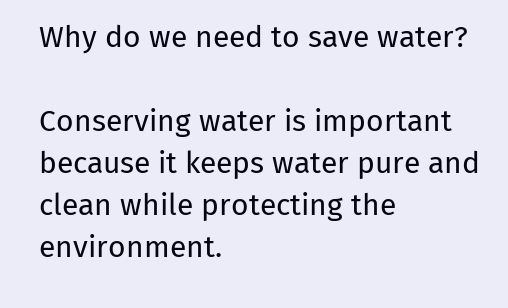Why do we need to save water?

Conserving water is important because it keeps water pure and clean while protecting the environment.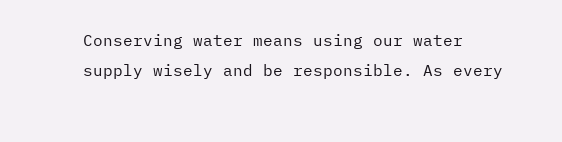Conserving water means using our water supply wisely and be responsible. As every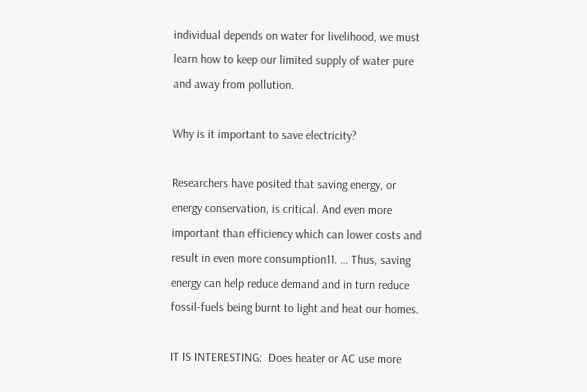individual depends on water for livelihood, we must learn how to keep our limited supply of water pure and away from pollution.

Why is it important to save electricity?

Researchers have posited that saving energy, or energy conservation, is critical. And even more important than efficiency which can lower costs and result in even more consumption11. … Thus, saving energy can help reduce demand and in turn reduce fossil-fuels being burnt to light and heat our homes.

IT IS INTERESTING:  Does heater or AC use more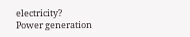electricity?
Power generation